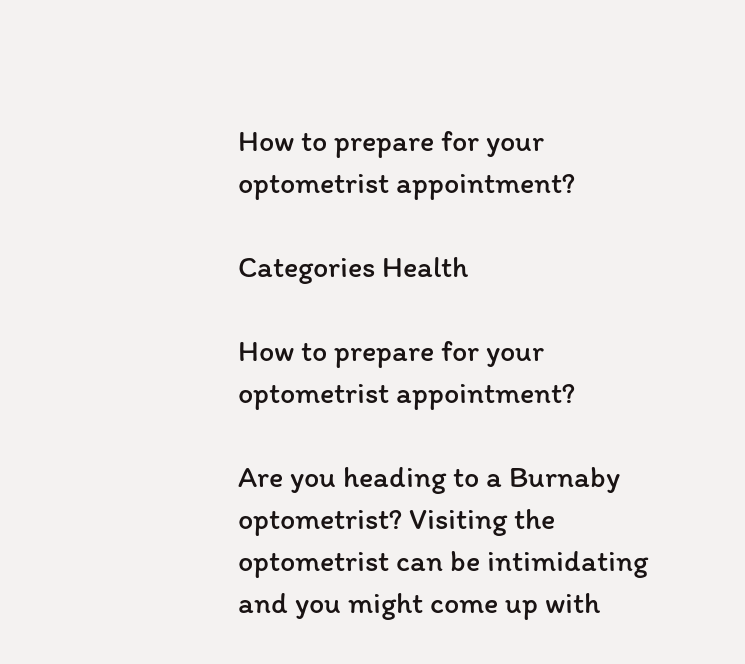How to prepare for your optometrist appointment?

Categories Health

How to prepare for your optometrist appointment?

Are you heading to a Burnaby optometrist? Visiting the optometrist can be intimidating and you might come up with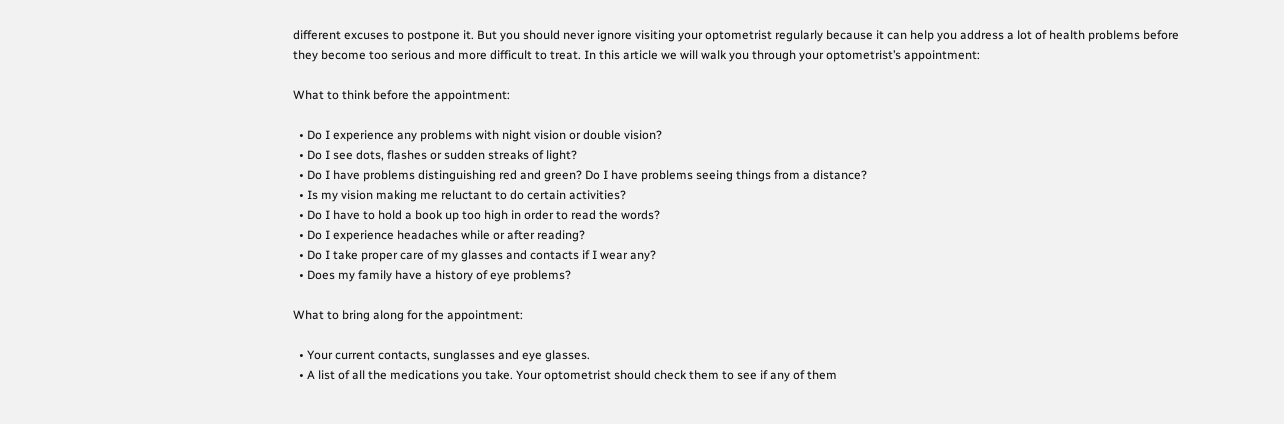different excuses to postpone it. But you should never ignore visiting your optometrist regularly because it can help you address a lot of health problems before they become too serious and more difficult to treat. In this article we will walk you through your optometrist’s appointment:

What to think before the appointment:

  • Do I experience any problems with night vision or double vision?
  • Do I see dots, flashes or sudden streaks of light?
  • Do I have problems distinguishing red and green? Do I have problems seeing things from a distance?
  • Is my vision making me reluctant to do certain activities?
  • Do I have to hold a book up too high in order to read the words?
  • Do I experience headaches while or after reading?
  • Do I take proper care of my glasses and contacts if I wear any?
  • Does my family have a history of eye problems?

What to bring along for the appointment:

  • Your current contacts, sunglasses and eye glasses.
  • A list of all the medications you take. Your optometrist should check them to see if any of them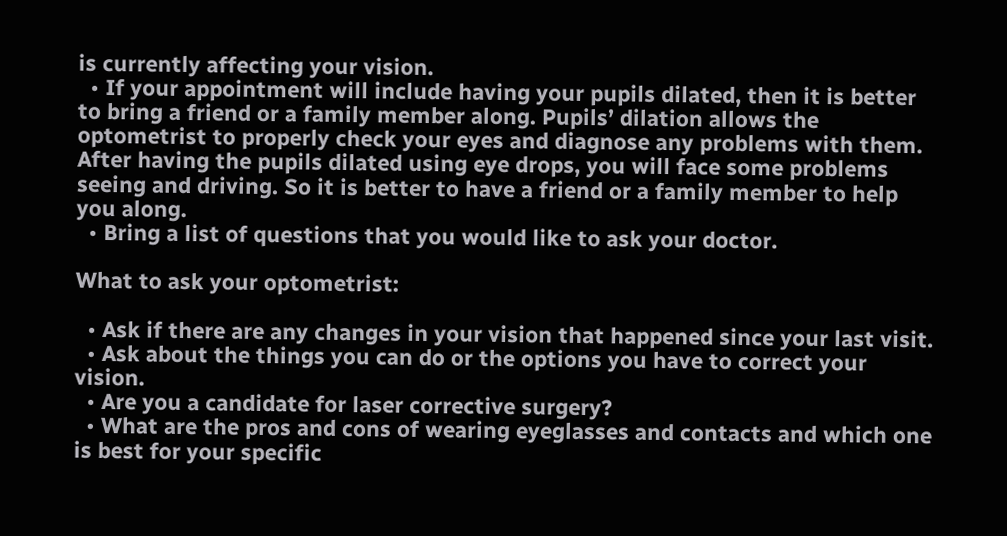is currently affecting your vision.
  • If your appointment will include having your pupils dilated, then it is better to bring a friend or a family member along. Pupils’ dilation allows the optometrist to properly check your eyes and diagnose any problems with them. After having the pupils dilated using eye drops, you will face some problems seeing and driving. So it is better to have a friend or a family member to help you along.
  • Bring a list of questions that you would like to ask your doctor.

What to ask your optometrist:

  • Ask if there are any changes in your vision that happened since your last visit.
  • Ask about the things you can do or the options you have to correct your vision.
  • Are you a candidate for laser corrective surgery?
  • What are the pros and cons of wearing eyeglasses and contacts and which one is best for your specific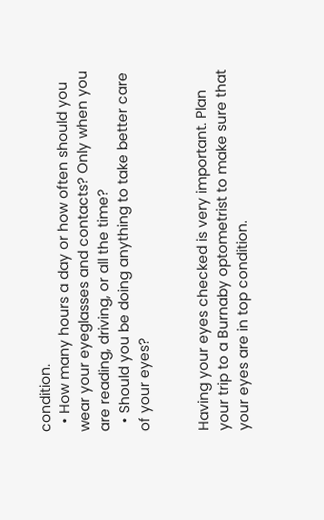condition.
  • How many hours a day or how often should you wear your eyeglasses and contacts? Only when you are reading, driving, or all the time?
  • Should you be doing anything to take better care of your eyes?


Having your eyes checked is very important. Plan your trip to a Burnaby optometrist to make sure that your eyes are in top condition.